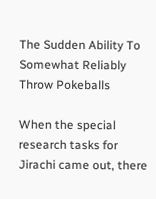The Sudden Ability To Somewhat Reliably Throw Pokeballs

When the special research tasks for Jirachi came out, there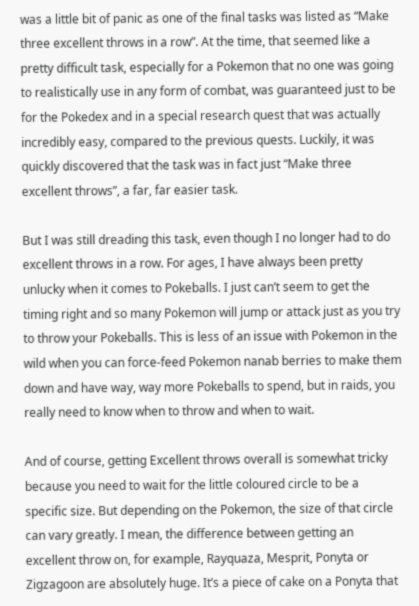was a little bit of panic as one of the final tasks was listed as “Make three excellent throws in a row”. At the time, that seemed like a pretty difficult task, especially for a Pokemon that no one was going to realistically use in any form of combat, was guaranteed just to be for the Pokedex and in a special research quest that was actually incredibly easy, compared to the previous quests. Luckily, it was quickly discovered that the task was in fact just “Make three excellent throws”, a far, far easier task.

But I was still dreading this task, even though I no longer had to do excellent throws in a row. For ages, I have always been pretty unlucky when it comes to Pokeballs. I just can’t seem to get the timing right and so many Pokemon will jump or attack just as you try to throw your Pokeballs. This is less of an issue with Pokemon in the wild when you can force-feed Pokemon nanab berries to make them down and have way, way more Pokeballs to spend, but in raids, you really need to know when to throw and when to wait.

And of course, getting Excellent throws overall is somewhat tricky because you need to wait for the little coloured circle to be a specific size. But depending on the Pokemon, the size of that circle can vary greatly. I mean, the difference between getting an excellent throw on, for example, Rayquaza, Mesprit, Ponyta or Zigzagoon are absolutely huge. It’s a piece of cake on a Ponyta that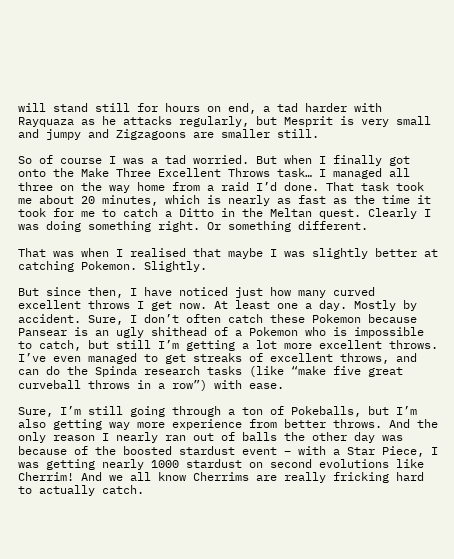will stand still for hours on end, a tad harder with Rayquaza as he attacks regularly, but Mesprit is very small and jumpy and Zigzagoons are smaller still.

So of course I was a tad worried. But when I finally got onto the Make Three Excellent Throws task… I managed all three on the way home from a raid I’d done. That task took me about 20 minutes, which is nearly as fast as the time it took for me to catch a Ditto in the Meltan quest. Clearly I was doing something right. Or something different.

That was when I realised that maybe I was slightly better at catching Pokemon. Slightly.

But since then, I have noticed just how many curved excellent throws I get now. At least one a day. Mostly by accident. Sure, I don’t often catch these Pokemon because Pansear is an ugly shithead of a Pokemon who is impossible to catch, but still I’m getting a lot more excellent throws. I’ve even managed to get streaks of excellent throws, and can do the Spinda research tasks (like “make five great curveball throws in a row”) with ease.

Sure, I’m still going through a ton of Pokeballs, but I’m also getting way more experience from better throws. And the only reason I nearly ran out of balls the other day was because of the boosted stardust event – with a Star Piece, I was getting nearly 1000 stardust on second evolutions like Cherrim! And we all know Cherrims are really fricking hard to actually catch.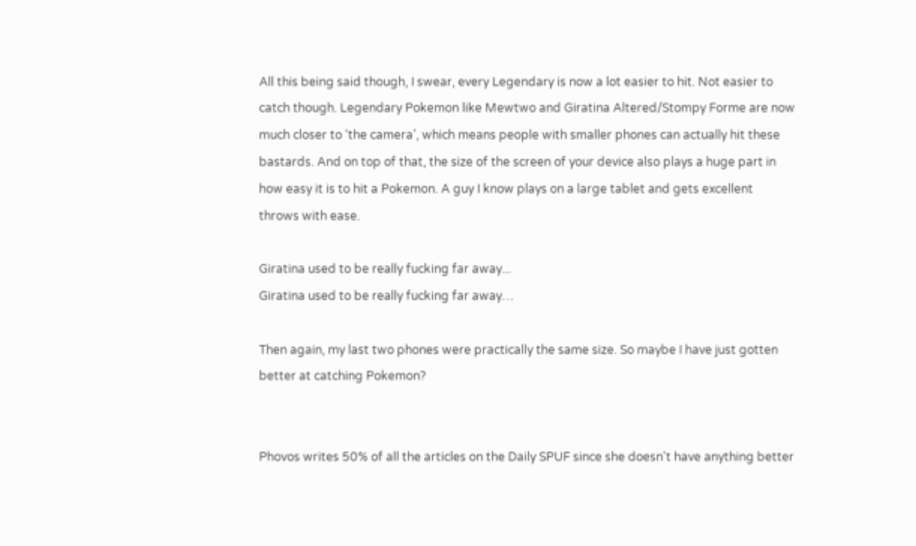All this being said though, I swear, every Legendary is now a lot easier to hit. Not easier to catch though. Legendary Pokemon like Mewtwo and Giratina Altered/Stompy Forme are now much closer to ‘the camera’, which means people with smaller phones can actually hit these bastards. And on top of that, the size of the screen of your device also plays a huge part in how easy it is to hit a Pokemon. A guy I know plays on a large tablet and gets excellent throws with ease.

Giratina used to be really fucking far away...
Giratina used to be really fucking far away…

Then again, my last two phones were practically the same size. So maybe I have just gotten better at catching Pokemon?


Phovos writes 50% of all the articles on the Daily SPUF since she doesn't have anything better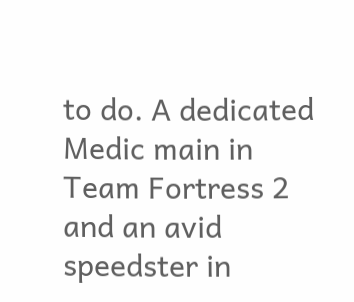to do. A dedicated Medic main in Team Fortress 2 and an avid speedster in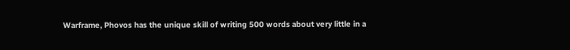Warframe, Phovos has the unique skill of writing 500 words about very little in a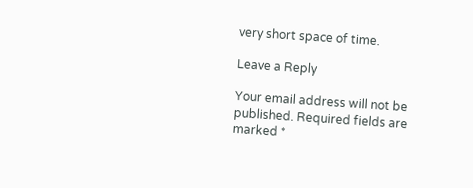very short space of time.

Leave a Reply

Your email address will not be published. Required fields are marked *